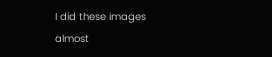I did these images almost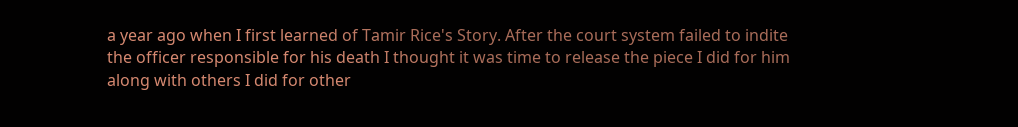a year ago when I first learned of Tamir Rice's Story. After the court system failed to indite the officer responsible for his death I thought it was time to release the piece I did for him along with others I did for other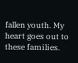fallen youth. My heart goes out to these families.